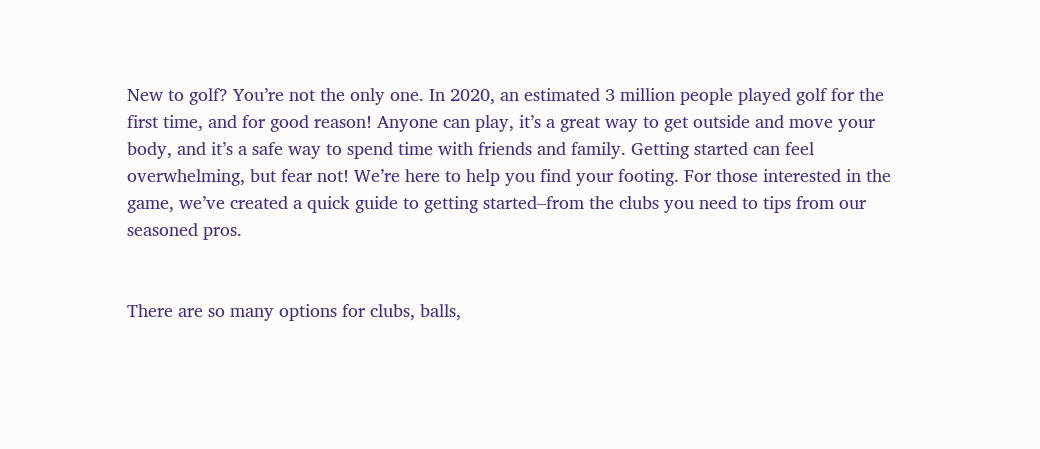New to golf? You’re not the only one. In 2020, an estimated 3 million people played golf for the first time, and for good reason! Anyone can play, it’s a great way to get outside and move your body, and it’s a safe way to spend time with friends and family. Getting started can feel overwhelming, but fear not! We’re here to help you find your footing. For those interested in the game, we’ve created a quick guide to getting started–from the clubs you need to tips from our seasoned pros.


There are so many options for clubs, balls,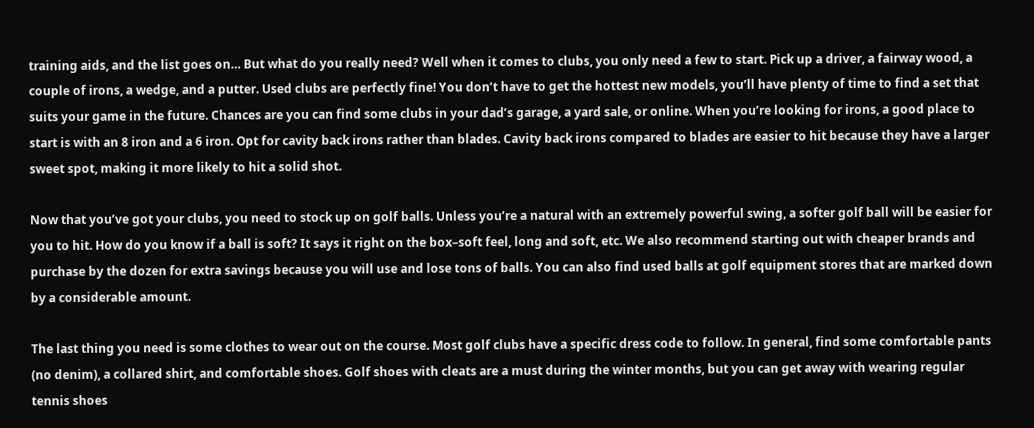training aids, and the list goes on… But what do you really need? Well when it comes to clubs, you only need a few to start. Pick up a driver, a fairway wood, a couple of irons, a wedge, and a putter. Used clubs are perfectly fine! You don’t have to get the hottest new models, you’ll have plenty of time to find a set that suits your game in the future. Chances are you can find some clubs in your dad’s garage, a yard sale, or online. When you’re looking for irons, a good place to start is with an 8 iron and a 6 iron. Opt for cavity back irons rather than blades. Cavity back irons compared to blades are easier to hit because they have a larger sweet spot, making it more likely to hit a solid shot.

Now that you’ve got your clubs, you need to stock up on golf balls. Unless you’re a natural with an extremely powerful swing, a softer golf ball will be easier for you to hit. How do you know if a ball is soft? It says it right on the box–soft feel, long and soft, etc. We also recommend starting out with cheaper brands and purchase by the dozen for extra savings because you will use and lose tons of balls. You can also find used balls at golf equipment stores that are marked down by a considerable amount.

The last thing you need is some clothes to wear out on the course. Most golf clubs have a specific dress code to follow. In general, find some comfortable pants (no denim), a collared shirt, and comfortable shoes. Golf shoes with cleats are a must during the winter months, but you can get away with wearing regular tennis shoes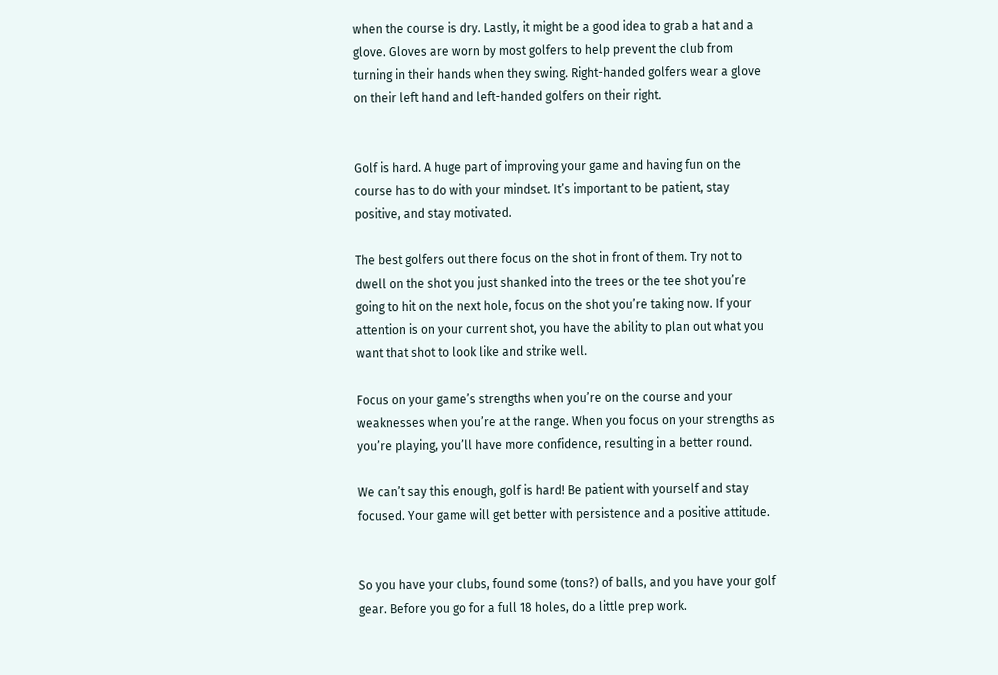when the course is dry. Lastly, it might be a good idea to grab a hat and a glove. Gloves are worn by most golfers to help prevent the club from turning in their hands when they swing. Right-handed golfers wear a glove on their left hand and left-handed golfers on their right.


Golf is hard. A huge part of improving your game and having fun on the course has to do with your mindset. It’s important to be patient, stay positive, and stay motivated.

The best golfers out there focus on the shot in front of them. Try not to dwell on the shot you just shanked into the trees or the tee shot you’re going to hit on the next hole, focus on the shot you’re taking now. If your attention is on your current shot, you have the ability to plan out what you want that shot to look like and strike well.

Focus on your game’s strengths when you’re on the course and your weaknesses when you’re at the range. When you focus on your strengths as you’re playing, you’ll have more confidence, resulting in a better round.

We can’t say this enough, golf is hard! Be patient with yourself and stay focused. Your game will get better with persistence and a positive attitude.


So you have your clubs, found some (tons?) of balls, and you have your golf gear. Before you go for a full 18 holes, do a little prep work.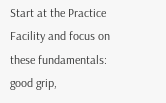Start at the Practice Facility and focus on these fundamentals: good grip,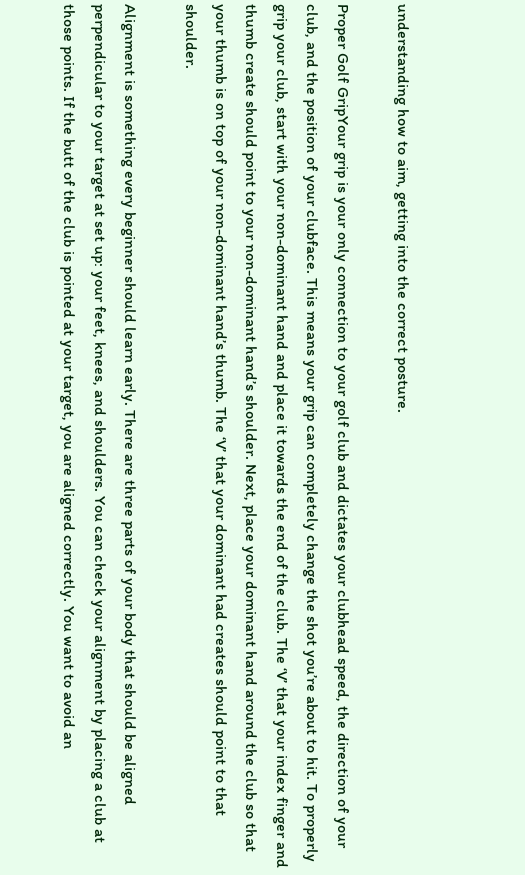understanding how to aim, getting into the correct posture.

Proper Golf GripYour grip is your only connection to your golf club and dictates your clubhead speed, the direction of your club, and the position of your clubface. This means your grip can completely change the shot you’re about to hit. To properly grip your club, start with your non-dominant hand and place it towards the end of the club. The ‘V’ that your index finger and thumb create should point to your non-dominant hand’s shoulder. Next, place your dominant hand around the club so that your thumb is on top of your non-dominant hand’s thumb. The ‘V’ that your dominant had creates should point to that shoulder.

Alignment is something every beginner should learn early. There are three parts of your body that should be aligned perpendicular to your target at set up: your feet, knees, and shoulders. You can check your alignment by placing a club at those points. If the butt of the club is pointed at your target, you are aligned correctly. You want to avoid an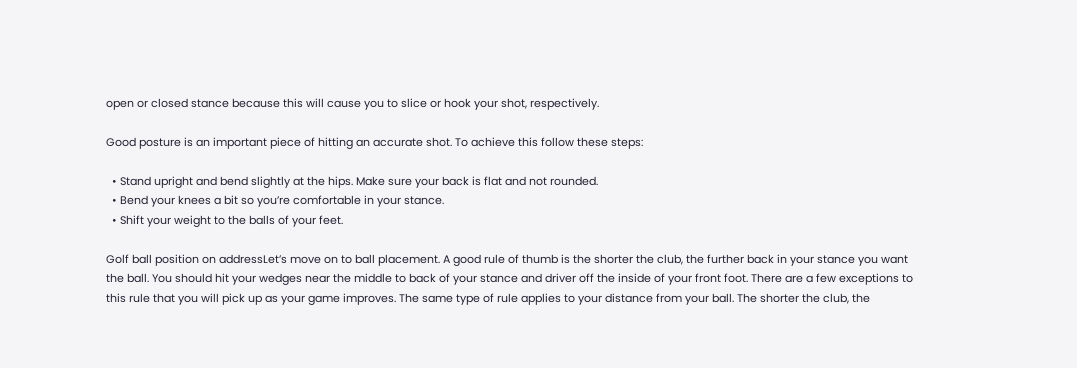open or closed stance because this will cause you to slice or hook your shot, respectively.

Good posture is an important piece of hitting an accurate shot. To achieve this follow these steps:

  • Stand upright and bend slightly at the hips. Make sure your back is flat and not rounded.
  • Bend your knees a bit so you’re comfortable in your stance.
  • Shift your weight to the balls of your feet.

Golf ball position on addressLet’s move on to ball placement. A good rule of thumb is the shorter the club, the further back in your stance you want the ball. You should hit your wedges near the middle to back of your stance and driver off the inside of your front foot. There are a few exceptions to this rule that you will pick up as your game improves. The same type of rule applies to your distance from your ball. The shorter the club, the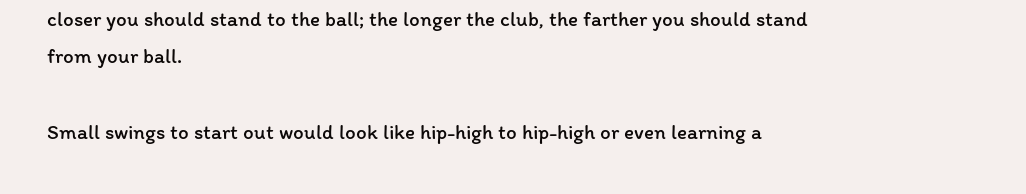closer you should stand to the ball; the longer the club, the farther you should stand from your ball.

Small swings to start out would look like hip-high to hip-high or even learning a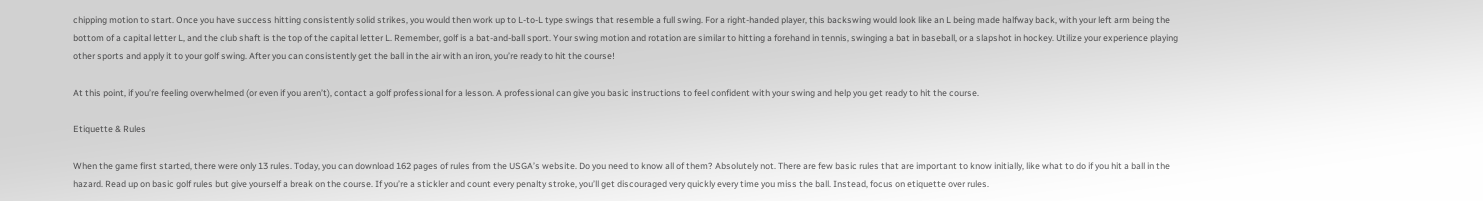chipping motion to start. Once you have success hitting consistently solid strikes, you would then work up to L-to-L type swings that resemble a full swing. For a right-handed player, this backswing would look like an L being made halfway back, with your left arm being the bottom of a capital letter L, and the club shaft is the top of the capital letter L. Remember, golf is a bat-and-ball sport. Your swing motion and rotation are similar to hitting a forehand in tennis, swinging a bat in baseball, or a slapshot in hockey. Utilize your experience playing other sports and apply it to your golf swing. After you can consistently get the ball in the air with an iron, you’re ready to hit the course!

At this point, if you’re feeling overwhelmed (or even if you aren’t), contact a golf professional for a lesson. A professional can give you basic instructions to feel confident with your swing and help you get ready to hit the course.

Etiquette & Rules

When the game first started, there were only 13 rules. Today, you can download 162 pages of rules from the USGA’s website. Do you need to know all of them? Absolutely not. There are few basic rules that are important to know initially, like what to do if you hit a ball in the hazard. Read up on basic golf rules but give yourself a break on the course. If you’re a stickler and count every penalty stroke, you’ll get discouraged very quickly every time you miss the ball. Instead, focus on etiquette over rules.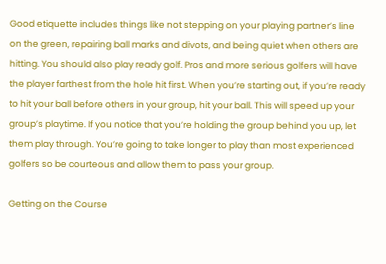Good etiquette includes things like not stepping on your playing partner’s line on the green, repairing ball marks and divots, and being quiet when others are hitting. You should also play ready golf. Pros and more serious golfers will have the player farthest from the hole hit first. When you’re starting out, if you’re ready to hit your ball before others in your group, hit your ball. This will speed up your group’s playtime. If you notice that you’re holding the group behind you up, let them play through. You’re going to take longer to play than most experienced golfers so be courteous and allow them to pass your group.

Getting on the Course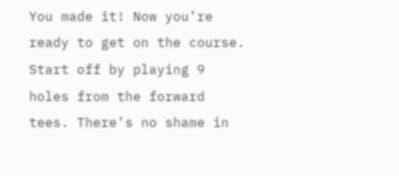You made it! Now you’re ready to get on the course. Start off by playing 9 holes from the forward tees. There’s no shame in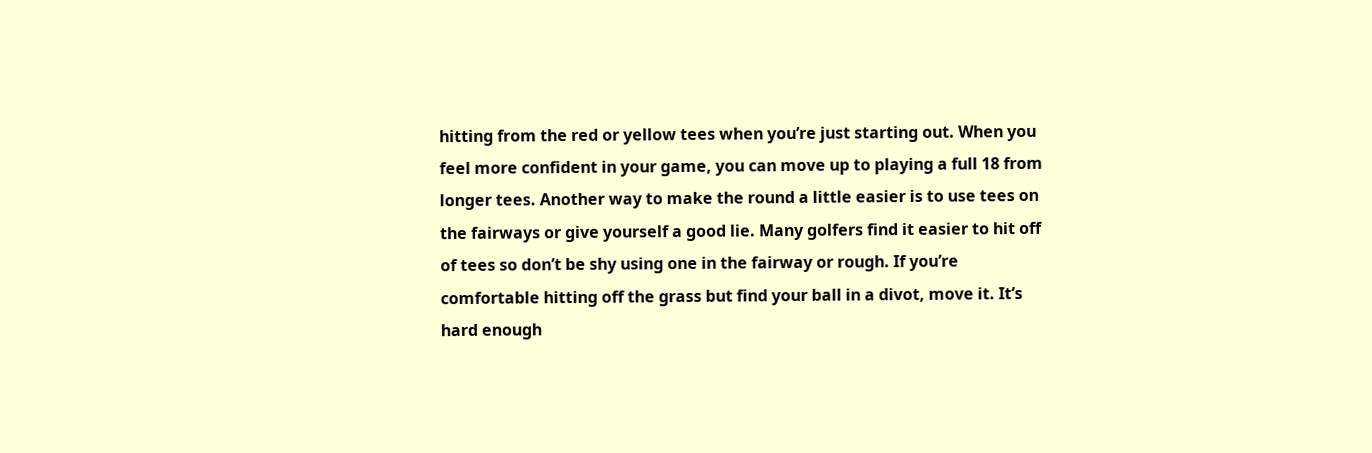hitting from the red or yellow tees when you’re just starting out. When you feel more confident in your game, you can move up to playing a full 18 from longer tees. Another way to make the round a little easier is to use tees on the fairways or give yourself a good lie. Many golfers find it easier to hit off of tees so don’t be shy using one in the fairway or rough. If you’re comfortable hitting off the grass but find your ball in a divot, move it. It’s hard enough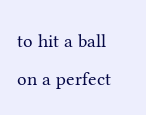to hit a ball on a perfect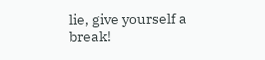lie, give yourself a break!